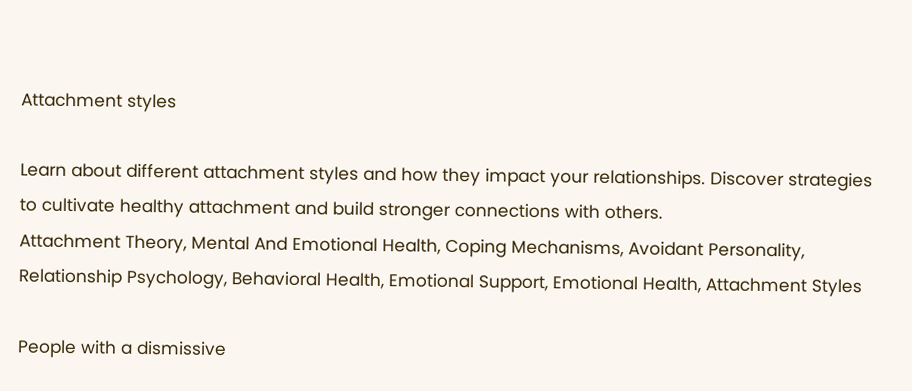Attachment styles

Learn about different attachment styles and how they impact your relationships. Discover strategies to cultivate healthy attachment and build stronger connections with others.
Attachment Theory, Mental And Emotional Health, Coping Mechanisms, Avoidant Personality, Relationship Psychology, Behavioral Health, Emotional Support, Emotional Health, Attachment Styles

People with a dismissive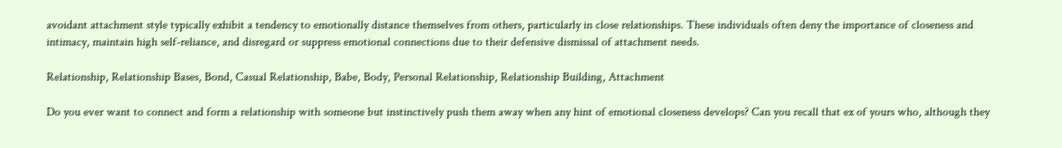avoidant attachment style typically exhibit a tendency to emotionally distance themselves from others, particularly in close relationships. These individuals often deny the importance of closeness and intimacy, maintain high self-reliance, and disregard or suppress emotional connections due to their defensive dismissal of attachment needs.

Relationship, Relationship Bases, Bond, Casual Relationship, Babe, Body, Personal Relationship, Relationship Building, Attachment

Do you ever want to connect and form a relationship with someone but instinctively push them away when any hint of emotional closeness develops? Can you recall that ex of yours who, although they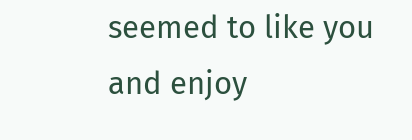seemed to like you and enjoy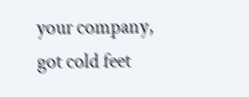your company, got cold feet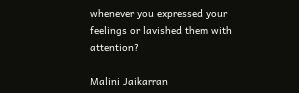whenever you expressed your feelings or lavished them with attention?

Malini Jaikarran